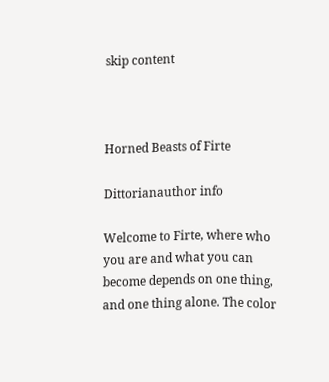skip content



Horned Beasts of Firte

Dittorianauthor info

Welcome to Firte, where who you are and what you can become depends on one thing, and one thing alone. The color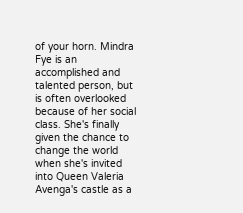of your horn. Mindra Fye is an accomplished and talented person, but is often overlooked because of her social class. She's finally given the chance to change the world when she's invited into Queen Valeria Avenga's castle as a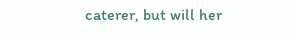caterer, but will her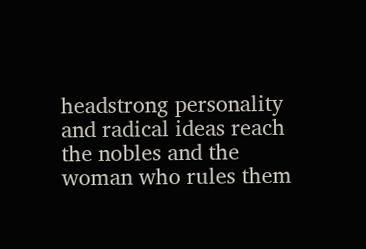headstrong personality and radical ideas reach the nobles and the woman who rules them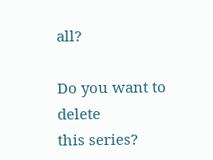all?

Do you want to delete
this series?